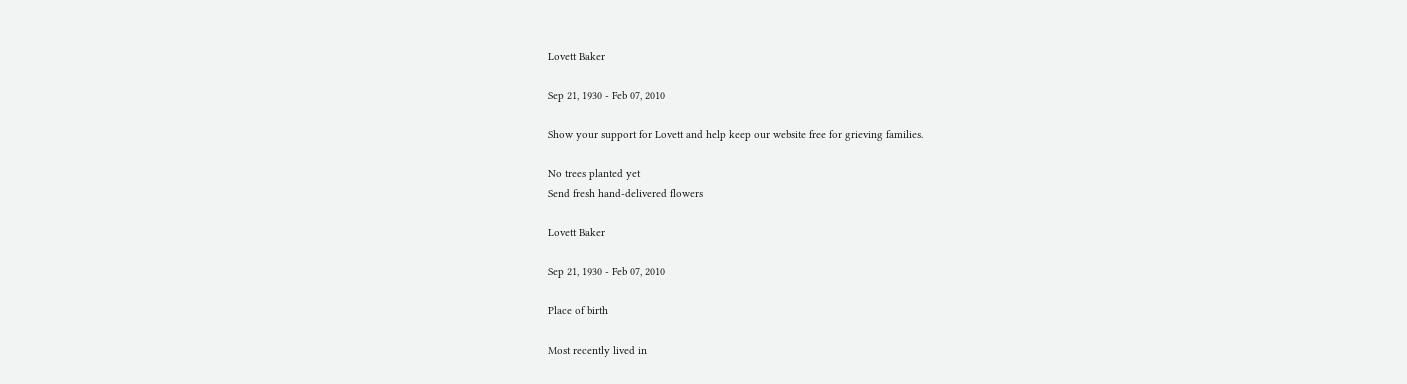Lovett Baker

Sep 21, 1930 - Feb 07, 2010

Show your support for Lovett and help keep our website free for grieving families.

No trees planted yet
Send fresh hand-delivered flowers

Lovett Baker

Sep 21, 1930 - Feb 07, 2010

Place of birth

Most recently lived in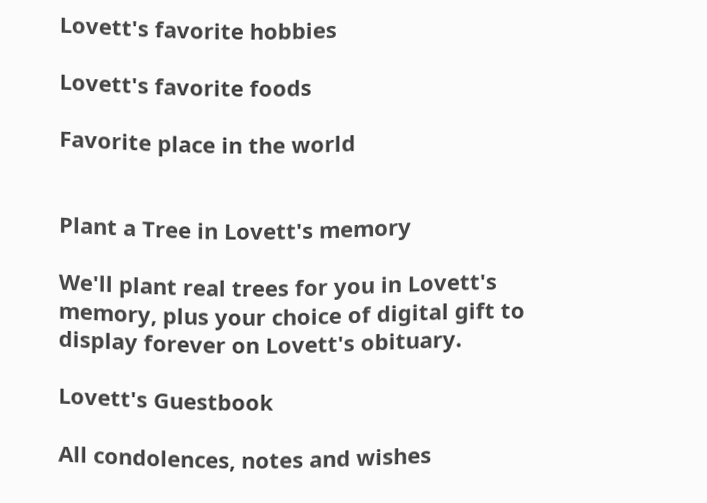Lovett's favorite hobbies

Lovett's favorite foods

Favorite place in the world


Plant a Tree in Lovett's memory

We'll plant real trees for you in Lovett's memory, plus your choice of digital gift to display forever on Lovett's obituary.

Lovett's Guestbook

All condolences, notes and wishes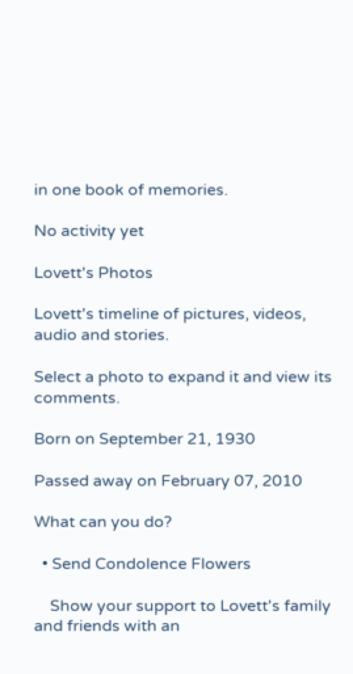in one book of memories.

No activity yet

Lovett's Photos

Lovett's timeline of pictures, videos, audio and stories.

Select a photo to expand it and view its comments.

Born on September 21, 1930

Passed away on February 07, 2010

What can you do?

  • Send Condolence Flowers

    Show your support to Lovett's family and friends with an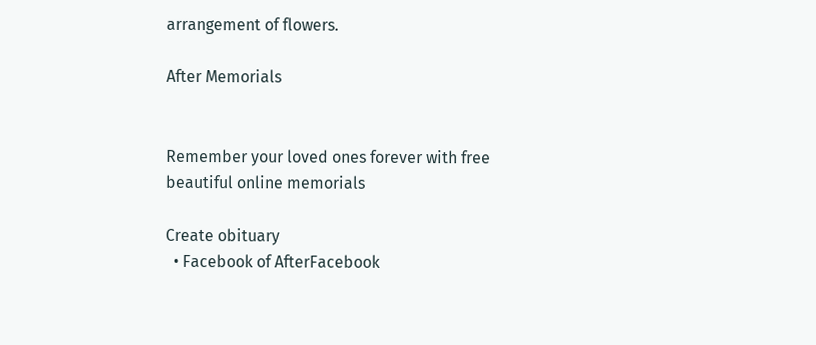arrangement of flowers.

After Memorials


Remember your loved ones forever with free beautiful online memorials

Create obituary
  • Facebook of AfterFacebook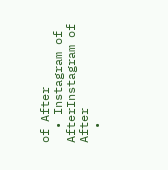of After
  • Instagram of AfterInstagram of After
  •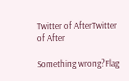Twitter of AfterTwitter of After

Something wrong?Flag